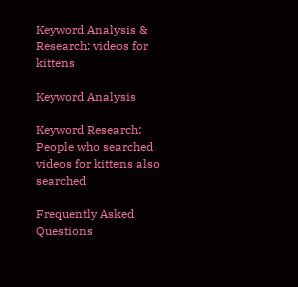Keyword Analysis & Research: videos for kittens

Keyword Analysis

Keyword Research: People who searched videos for kittens also searched

Frequently Asked Questions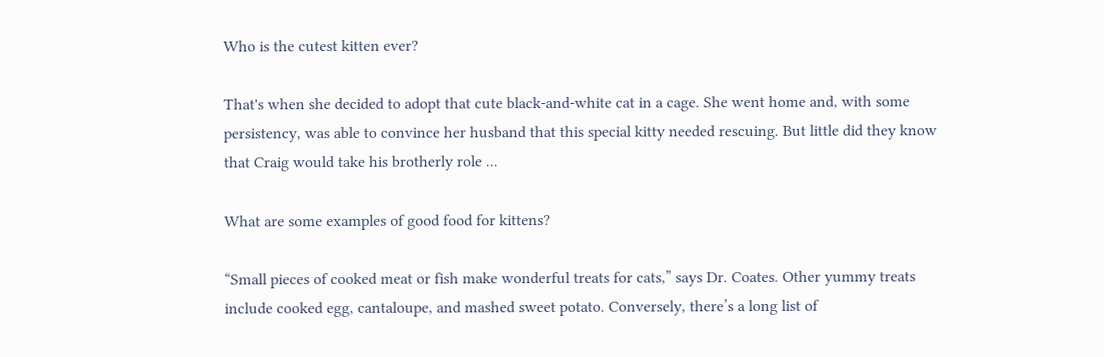Who is the cutest kitten ever?

That's when she decided to adopt that cute black-and-white cat in a cage. She went home and, with some persistency, was able to convince her husband that this special kitty needed rescuing. But little did they know that Craig would take his brotherly role ...

What are some examples of good food for kittens?

“Small pieces of cooked meat or fish make wonderful treats for cats,” says Dr. Coates. Other yummy treats include cooked egg, cantaloupe, and mashed sweet potato. Conversely, there’s a long list of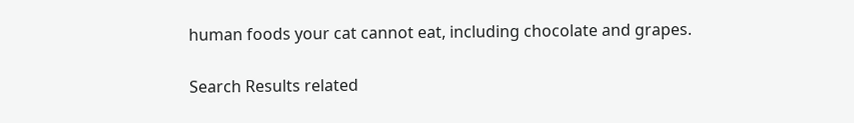human foods your cat cannot eat, including chocolate and grapes.

Search Results related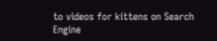to videos for kittens on Search Engine